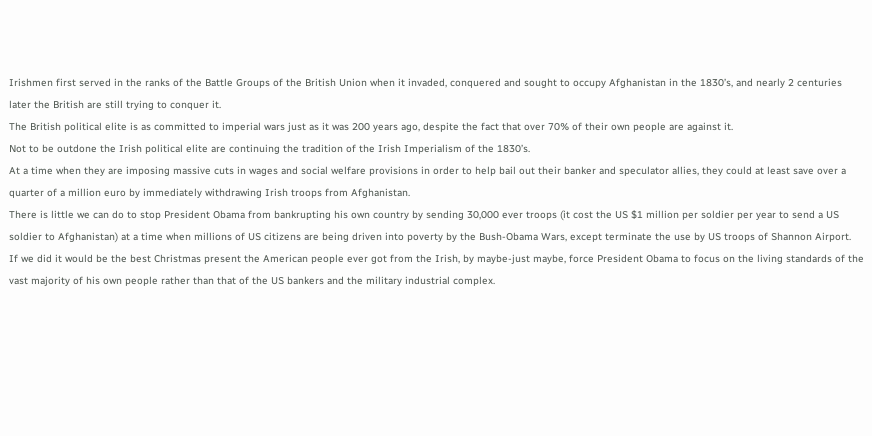Irishmen first served in the ranks of the Battle Groups of the British Union when it invaded, conquered and sought to occupy Afghanistan in the 1830’s, and nearly 2 centuries later the British are still trying to conquer it.
The British political elite is as committed to imperial wars just as it was 200 years ago, despite the fact that over 70% of their own people are against it.
Not to be outdone the Irish political elite are continuing the tradition of the Irish Imperialism of the 1830’s.
At a time when they are imposing massive cuts in wages and social welfare provisions in order to help bail out their banker and speculator allies, they could at least save over a quarter of a million euro by immediately withdrawing Irish troops from Afghanistan.
There is little we can do to stop President Obama from bankrupting his own country by sending 30,000 ever troops (it cost the US $1 million per soldier per year to send a US soldier to Afghanistan) at a time when millions of US citizens are being driven into poverty by the Bush-Obama Wars, except terminate the use by US troops of Shannon Airport.
If we did it would be the best Christmas present the American people ever got from the Irish, by maybe-just maybe, force President Obama to focus on the living standards of the vast majority of his own people rather than that of the US bankers and the military industrial complex.